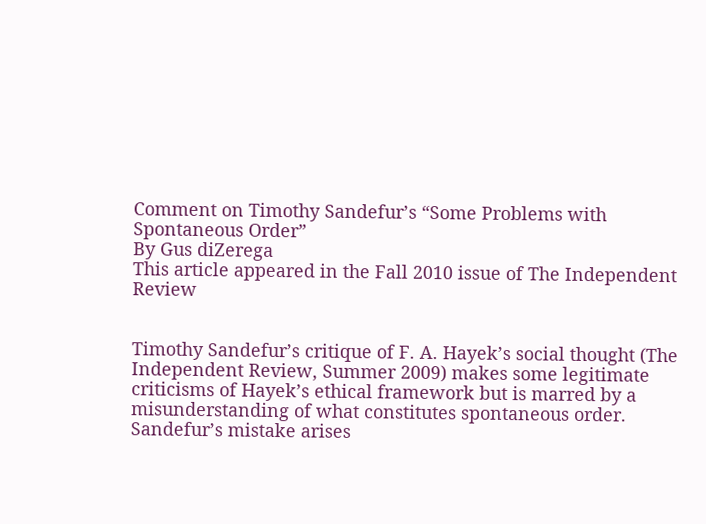Comment on Timothy Sandefur’s “Some Problems with Spontaneous Order”
By Gus diZerega
This article appeared in the Fall 2010 issue of The Independent Review


Timothy Sandefur’s critique of F. A. Hayek’s social thought (The Independent Review, Summer 2009) makes some legitimate criticisms of Hayek’s ethical framework but is marred by a misunderstanding of what constitutes spontaneous order. Sandefur’s mistake arises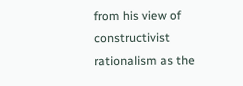from his view of constructivist rationalism as the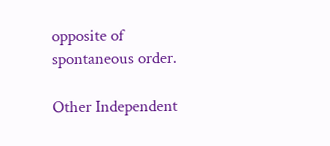opposite of spontaneous order.

Other Independent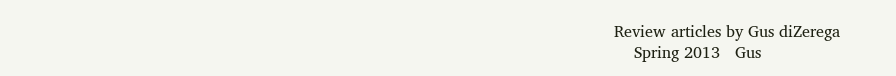Review articles by Gus diZerega
    Spring 2013   Gus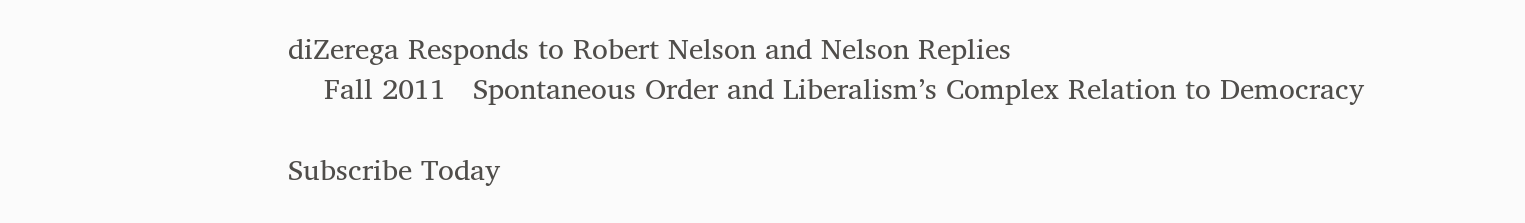diZerega Responds to Robert Nelson and Nelson Replies
    Fall 2011   Spontaneous Order and Liberalism’s Complex Relation to Democracy

Subscribe Today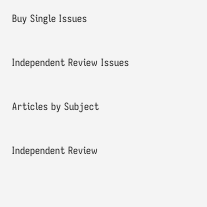Buy Single Issues

Independent Review Issues

Articles by Subject

Independent Review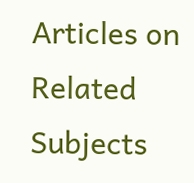Articles on Related Subjects